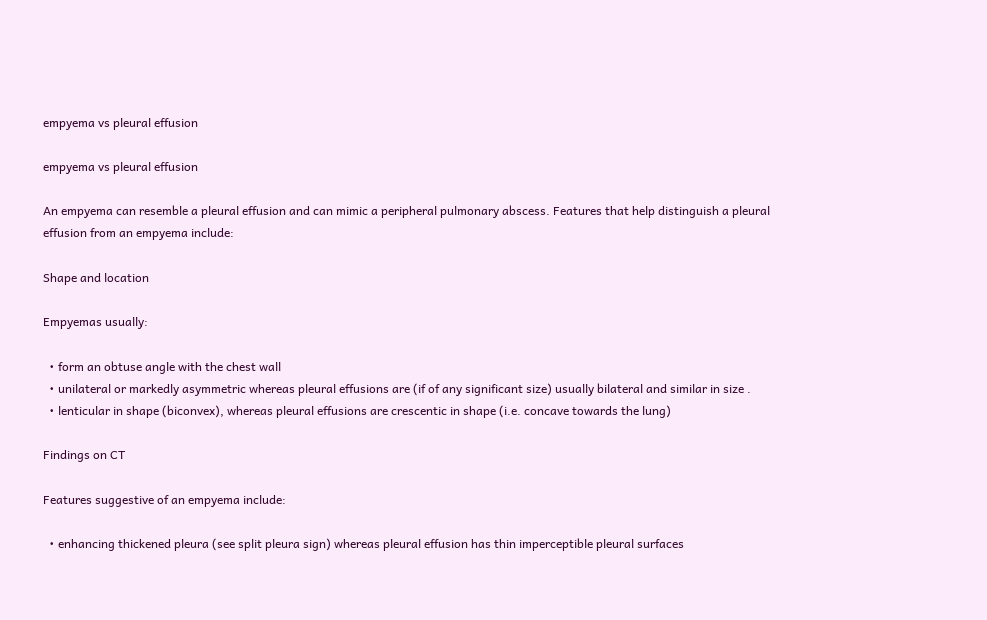empyema vs pleural effusion

empyema vs pleural effusion

An empyema can resemble a pleural effusion and can mimic a peripheral pulmonary abscess. Features that help distinguish a pleural effusion from an empyema include:

Shape and location

Empyemas usually:

  • form an obtuse angle with the chest wall
  • unilateral or markedly asymmetric whereas pleural effusions are (if of any significant size) usually bilateral and similar in size .
  • lenticular in shape (biconvex), whereas pleural effusions are crescentic in shape (i.e. concave towards the lung)

Findings on CT

Features suggestive of an empyema include:

  • enhancing thickened pleura (see split pleura sign) whereas pleural effusion has thin imperceptible pleural surfaces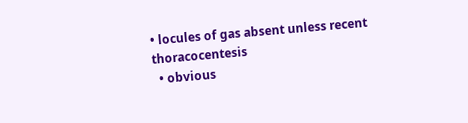• locules of gas absent unless recent thoracocentesis
  • obvious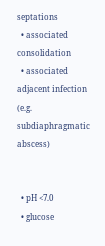septations
  • associated consolidation
  • associated adjacent infection (e.g. subdiaphragmatic abscess)


  • pH <7.0
  • glucose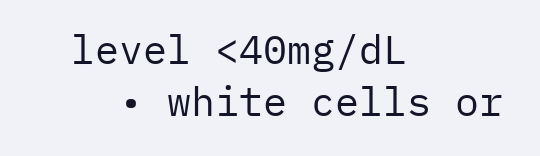level <40mg/dL
  • white cells or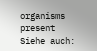organisms present
Siehe auch: